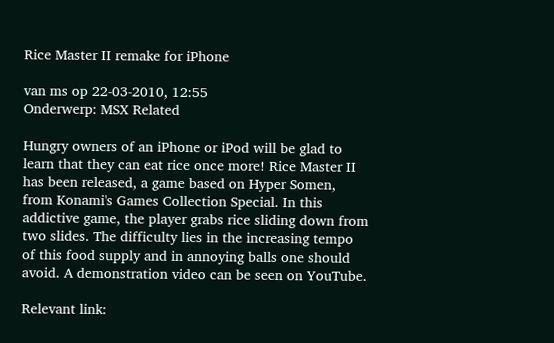Rice Master II remake for iPhone

van ms op 22-03-2010, 12:55
Onderwerp: MSX Related

Hungry owners of an iPhone or iPod will be glad to learn that they can eat rice once more! Rice Master II has been released, a game based on Hyper Somen, from Konami's Games Collection Special. In this addictive game, the player grabs rice sliding down from two slides. The difficulty lies in the increasing tempo of this food supply and in annoying balls one should avoid. A demonstration video can be seen on YouTube.

Relevant link: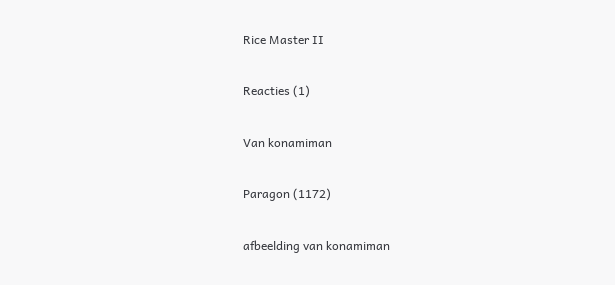Rice Master II

Reacties (1)

Van konamiman

Paragon (1172)

afbeelding van konamiman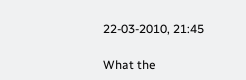22-03-2010, 21:45

What the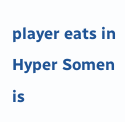player eats in Hyper Somen is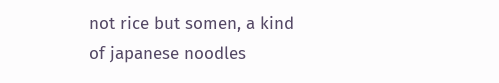not rice but somen, a kind of japanese noodles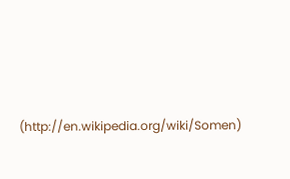(http://en.wikipedia.org/wiki/Somen)